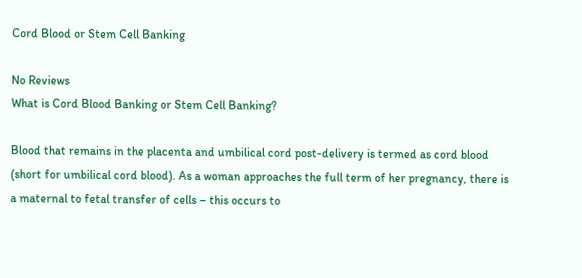Cord Blood or Stem Cell Banking

No Reviews
What is Cord Blood Banking or Stem Cell Banking?

Blood that remains in the placenta and umbilical cord post-delivery is termed as cord blood (short for umbilical cord blood). As a woman approaches the full term of her pregnancy, there is a maternal to fetal transfer of cells – this occurs to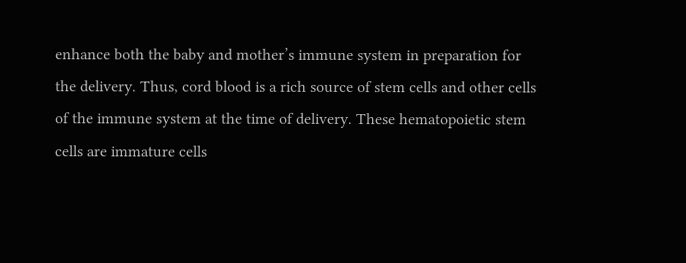enhance both the baby and mother’s immune system in preparation for the delivery. Thus, cord blood is a rich source of stem cells and other cells of the immune system at the time of delivery. These hematopoietic stem cells are immature cells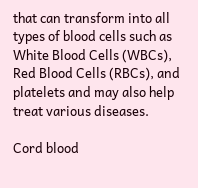that can transform into all types of blood cells such as White Blood Cells (WBCs), Red Blood Cells (RBCs), and platelets and may also help treat various diseases.

Cord blood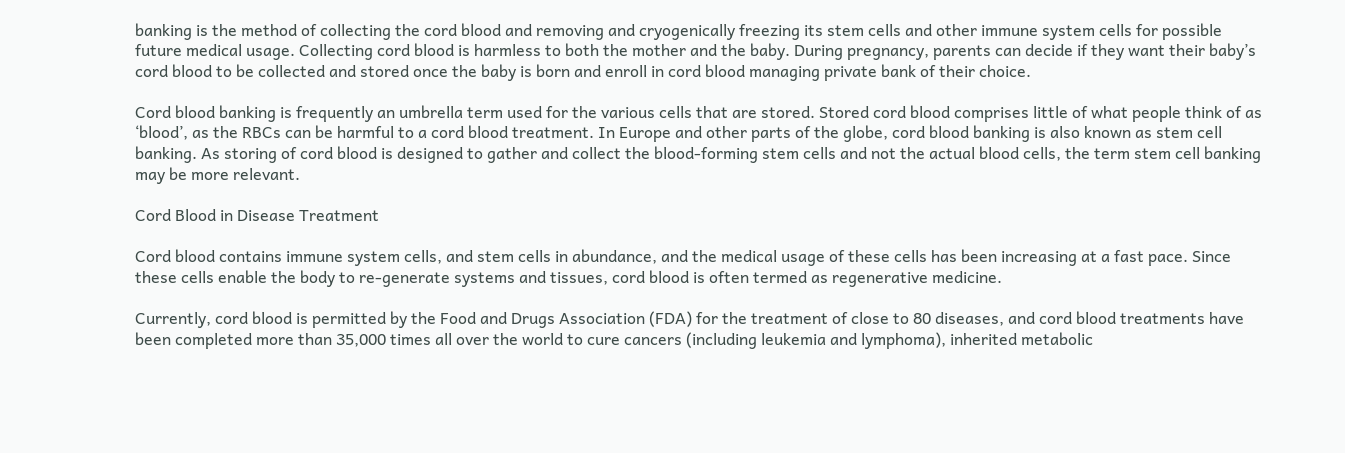banking is the method of collecting the cord blood and removing and cryogenically freezing its stem cells and other immune system cells for possible future medical usage. Collecting cord blood is harmless to both the mother and the baby. During pregnancy, parents can decide if they want their baby’s cord blood to be collected and stored once the baby is born and enroll in cord blood managing private bank of their choice.

Cord blood banking is frequently an umbrella term used for the various cells that are stored. Stored cord blood comprises little of what people think of as ‘blood’, as the RBCs can be harmful to a cord blood treatment. In Europe and other parts of the globe, cord blood banking is also known as stem cell banking. As storing of cord blood is designed to gather and collect the blood-forming stem cells and not the actual blood cells, the term stem cell banking may be more relevant.

Cord Blood in Disease Treatment

Cord blood contains immune system cells, and stem cells in abundance, and the medical usage of these cells has been increasing at a fast pace. Since these cells enable the body to re-generate systems and tissues, cord blood is often termed as regenerative medicine.

Currently, cord blood is permitted by the Food and Drugs Association (FDA) for the treatment of close to 80 diseases, and cord blood treatments have been completed more than 35,000 times all over the world to cure cancers (including leukemia and lymphoma), inherited metabolic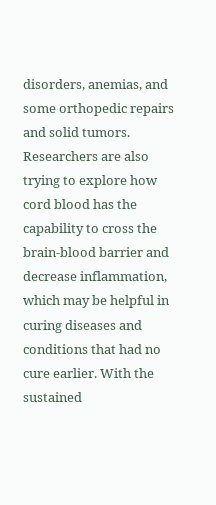disorders, anemias, and some orthopedic repairs and solid tumors. Researchers are also trying to explore how cord blood has the capability to cross the brain-blood barrier and decrease inflammation, which may be helpful in curing diseases and conditions that had no cure earlier. With the sustained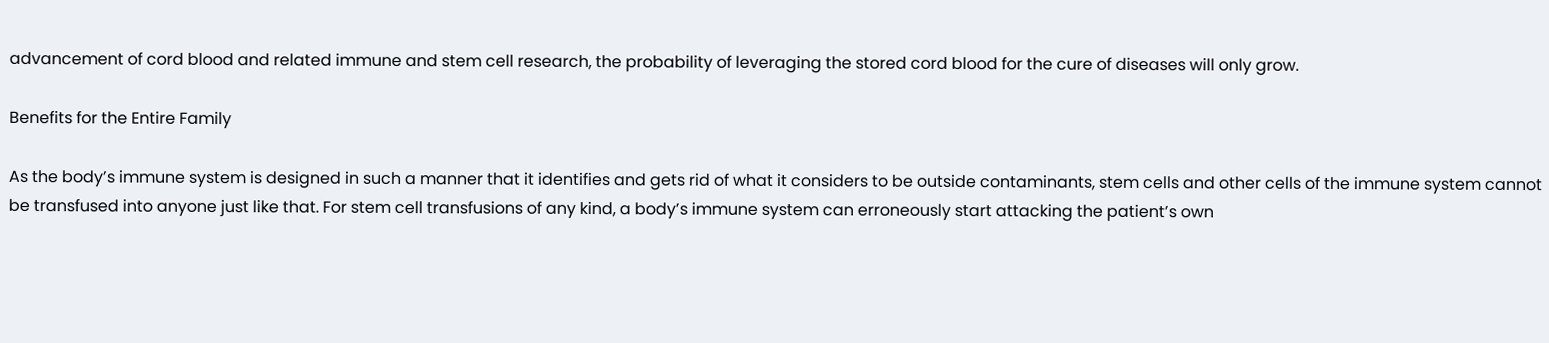advancement of cord blood and related immune and stem cell research, the probability of leveraging the stored cord blood for the cure of diseases will only grow.

Benefits for the Entire Family

As the body’s immune system is designed in such a manner that it identifies and gets rid of what it considers to be outside contaminants, stem cells and other cells of the immune system cannot be transfused into anyone just like that. For stem cell transfusions of any kind, a body’s immune system can erroneously start attacking the patient’s own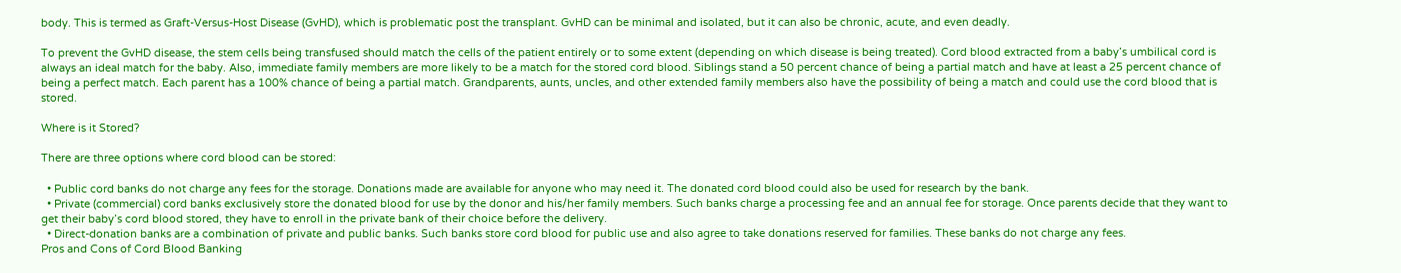body. This is termed as Graft-Versus-Host Disease (GvHD), which is problematic post the transplant. GvHD can be minimal and isolated, but it can also be chronic, acute, and even deadly.

To prevent the GvHD disease, the stem cells being transfused should match the cells of the patient entirely or to some extent (depending on which disease is being treated). Cord blood extracted from a baby’s umbilical cord is always an ideal match for the baby. Also, immediate family members are more likely to be a match for the stored cord blood. Siblings stand a 50 percent chance of being a partial match and have at least a 25 percent chance of being a perfect match. Each parent has a 100% chance of being a partial match. Grandparents, aunts, uncles, and other extended family members also have the possibility of being a match and could use the cord blood that is stored.

Where is it Stored?

There are three options where cord blood can be stored:

  • Public cord banks do not charge any fees for the storage. Donations made are available for anyone who may need it. The donated cord blood could also be used for research by the bank.
  • Private (commercial) cord banks exclusively store the donated blood for use by the donor and his/her family members. Such banks charge a processing fee and an annual fee for storage. Once parents decide that they want to get their baby’s cord blood stored, they have to enroll in the private bank of their choice before the delivery.
  • Direct-donation banks are a combination of private and public banks. Such banks store cord blood for public use and also agree to take donations reserved for families. These banks do not charge any fees.
Pros and Cons of Cord Blood Banking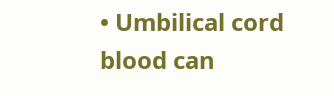• Umbilical cord blood can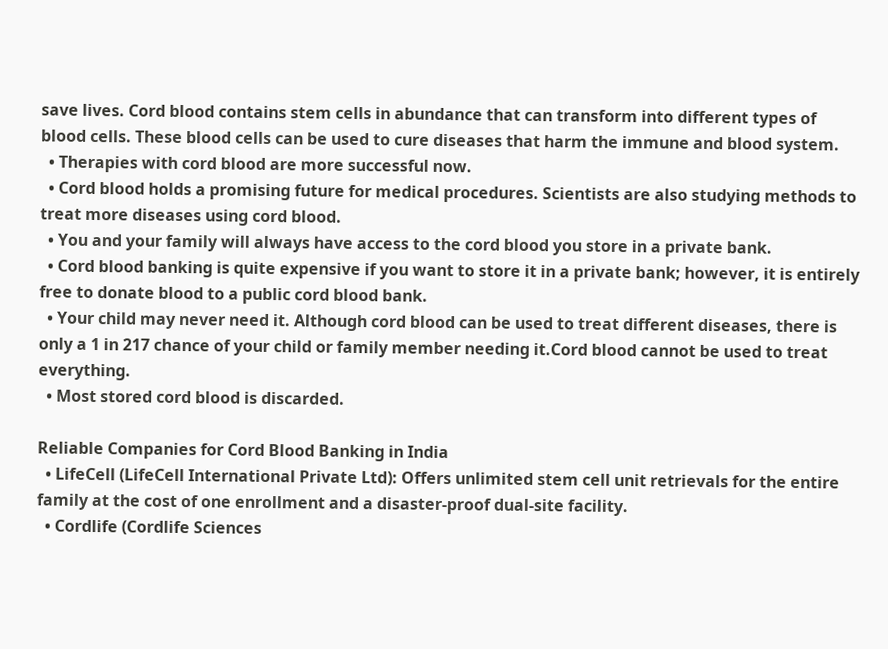save lives. Cord blood contains stem cells in abundance that can transform into different types of blood cells. These blood cells can be used to cure diseases that harm the immune and blood system.
  • Therapies with cord blood are more successful now.
  • Cord blood holds a promising future for medical procedures. Scientists are also studying methods to treat more diseases using cord blood.
  • You and your family will always have access to the cord blood you store in a private bank.
  • Cord blood banking is quite expensive if you want to store it in a private bank; however, it is entirely free to donate blood to a public cord blood bank.
  • Your child may never need it. Although cord blood can be used to treat different diseases, there is only a 1 in 217 chance of your child or family member needing it.Cord blood cannot be used to treat everything.
  • Most stored cord blood is discarded.

Reliable Companies for Cord Blood Banking in India
  • LifeCell (LifeCell International Private Ltd): Offers unlimited stem cell unit retrievals for the entire family at the cost of one enrollment and a disaster-proof dual-site facility.
  • Cordlife (Cordlife Sciences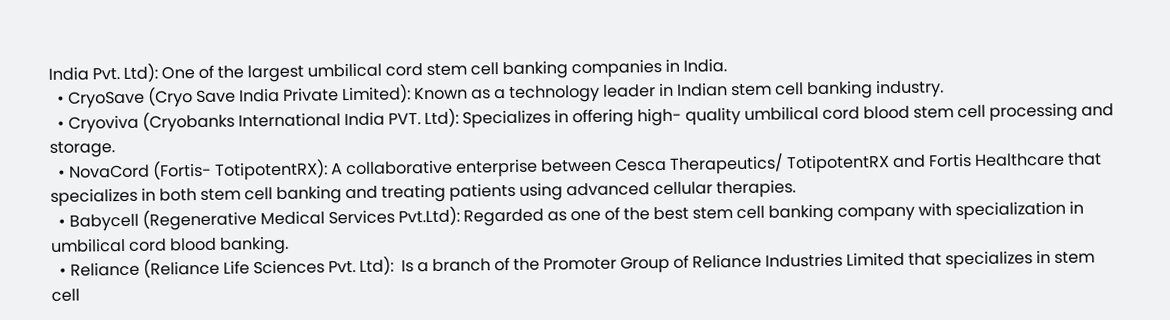India Pvt. Ltd): One of the largest umbilical cord stem cell banking companies in India.
  • CryoSave (Cryo Save India Private Limited): Known as a technology leader in Indian stem cell banking industry.
  • Cryoviva (Cryobanks International India PVT. Ltd): Specializes in offering high- quality umbilical cord blood stem cell processing and storage.
  • NovaCord (Fortis- TotipotentRX): A collaborative enterprise between Cesca Therapeutics/ TotipotentRX and Fortis Healthcare that specializes in both stem cell banking and treating patients using advanced cellular therapies.
  • Babycell (Regenerative Medical Services Pvt.Ltd): Regarded as one of the best stem cell banking company with specialization in umbilical cord blood banking.
  • Reliance (Reliance Life Sciences Pvt. Ltd):  Is a branch of the Promoter Group of Reliance Industries Limited that specializes in stem cell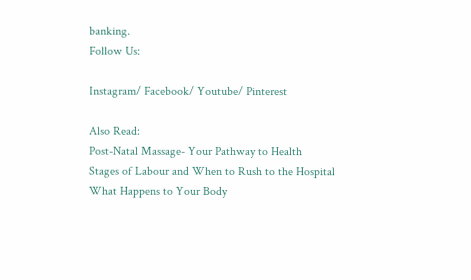banking.
Follow Us:

Instagram/ Facebook/ Youtube/ Pinterest

Also Read:
Post-Natal Massage- Your Pathway to Health
Stages of Labour and When to Rush to the Hospital
What Happens to Your Body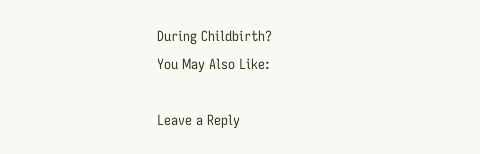During Childbirth?
You May Also Like:

Leave a Reply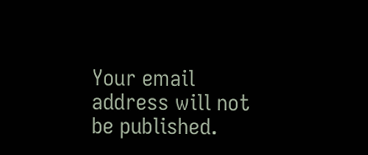Your email address will not be published.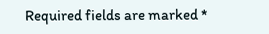Required fields are marked *